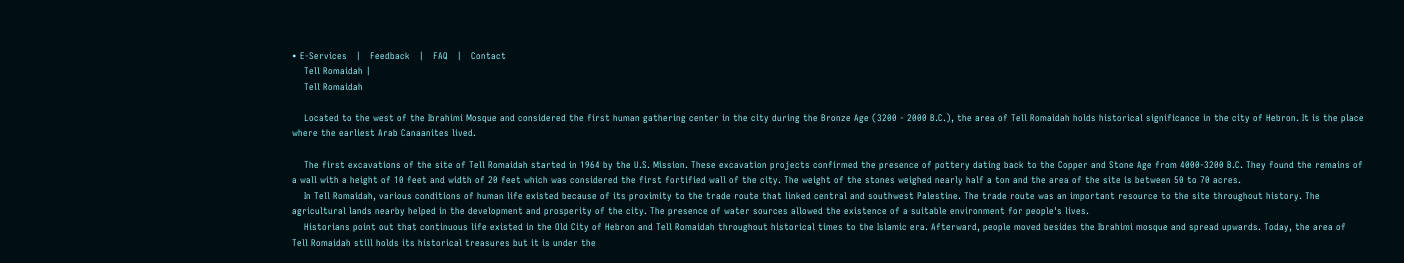• E-Services   |   Feedback   |   FAQ   |   Contact
    Tell Romaidah |
    Tell Romaidah

    Located to the west of the Ibrahimi Mosque and considered the first human gathering center in the city during the Bronze Age (3200 - 2000 B.C.), the area of Tell Romaidah holds historical significance in the city of Hebron. It is the place where the earliest Arab Canaanites lived.

    The first excavations of the site of Tell Romaidah started in 1964 by the U.S. Mission. These excavation projects confirmed the presence of pottery dating back to the Copper and Stone Age from 4000-3200 B.C. They found the remains of a wall with a height of 10 feet and width of 20 feet which was considered the first fortified wall of the city. The weight of the stones weighed nearly half a ton and the area of the site is between 50 to 70 acres.
    In Tell Romaidah, various conditions of human life existed because of its proximity to the trade route that linked central and southwest Palestine. The trade route was an important resource to the site throughout history. The agricultural lands nearby helped in the development and prosperity of the city. The presence of water sources allowed the existence of a suitable environment for people's lives.
    Historians point out that continuous life existed in the Old City of Hebron and Tell Romaidah throughout historical times to the Islamic era. Afterward, people moved besides the Ibrahimi mosque and spread upwards. Today, the area of Tell Romaidah still holds its historical treasures but it is under the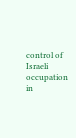control of Israeli occupation in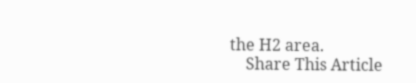the H2 area.
    Share This Article